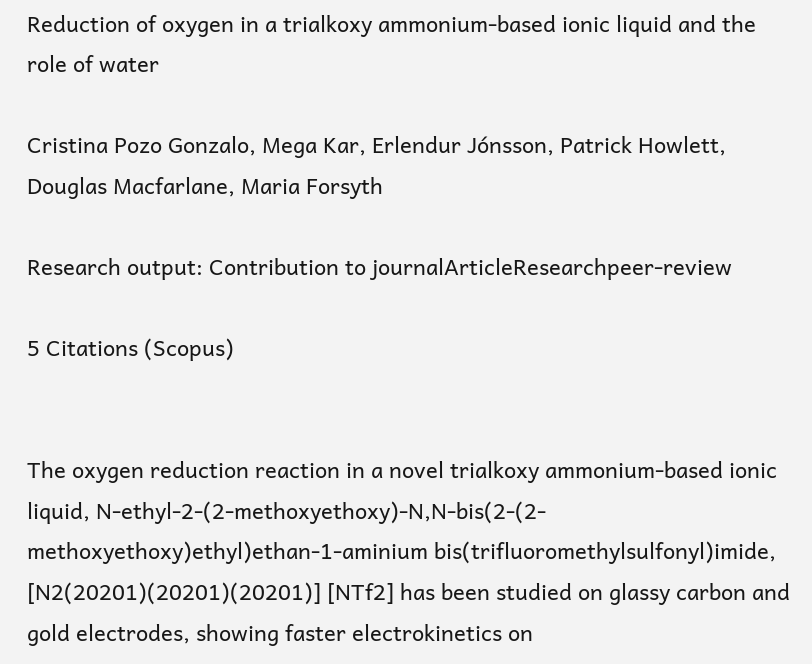Reduction of oxygen in a trialkoxy ammonium-based ionic liquid and the role of water

Cristina Pozo Gonzalo, Mega Kar, Erlendur Jónsson, Patrick Howlett, Douglas Macfarlane, Maria Forsyth

Research output: Contribution to journalArticleResearchpeer-review

5 Citations (Scopus)


The oxygen reduction reaction in a novel trialkoxy ammonium-based ionic liquid, N-ethyl-2-(2-methoxyethoxy)-N,N-bis(2-(2-methoxyethoxy)ethyl)ethan-1-aminium bis(trifluoromethylsulfonyl)imide, [N2(20201)(20201)(20201)] [NTf2] has been studied on glassy carbon and gold electrodes, showing faster electrokinetics on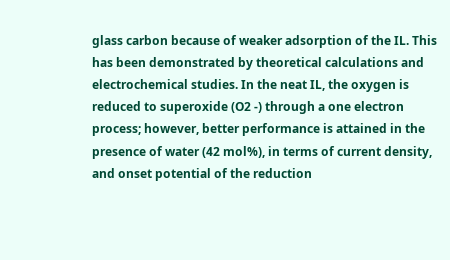glass carbon because of weaker adsorption of the IL. This has been demonstrated by theoretical calculations and electrochemical studies. In the neat IL, the oxygen is reduced to superoxide (O2 -) through a one electron process; however, better performance is attained in the presence of water (42 mol%), in terms of current density, and onset potential of the reduction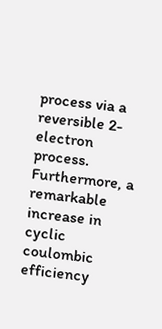process via a reversible 2-electron process. Furthermore, a remarkable increase in cyclic coulombic efficiency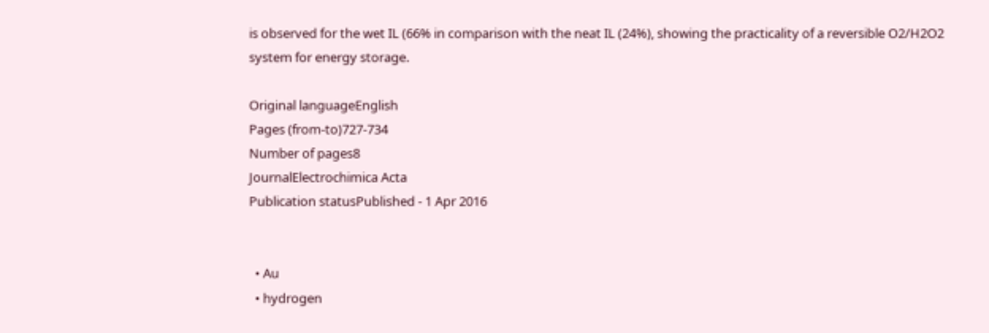is observed for the wet IL (66% in comparison with the neat IL (24%), showing the practicality of a reversible O2/H2O2 system for energy storage.

Original languageEnglish
Pages (from-to)727-734
Number of pages8
JournalElectrochimica Acta
Publication statusPublished - 1 Apr 2016


  • Au
  • hydrogen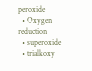peroxide
  • Oxygen reduction
  • superoxide
  • trialkoxy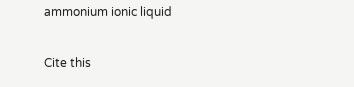ammonium ionic liquid

Cite this